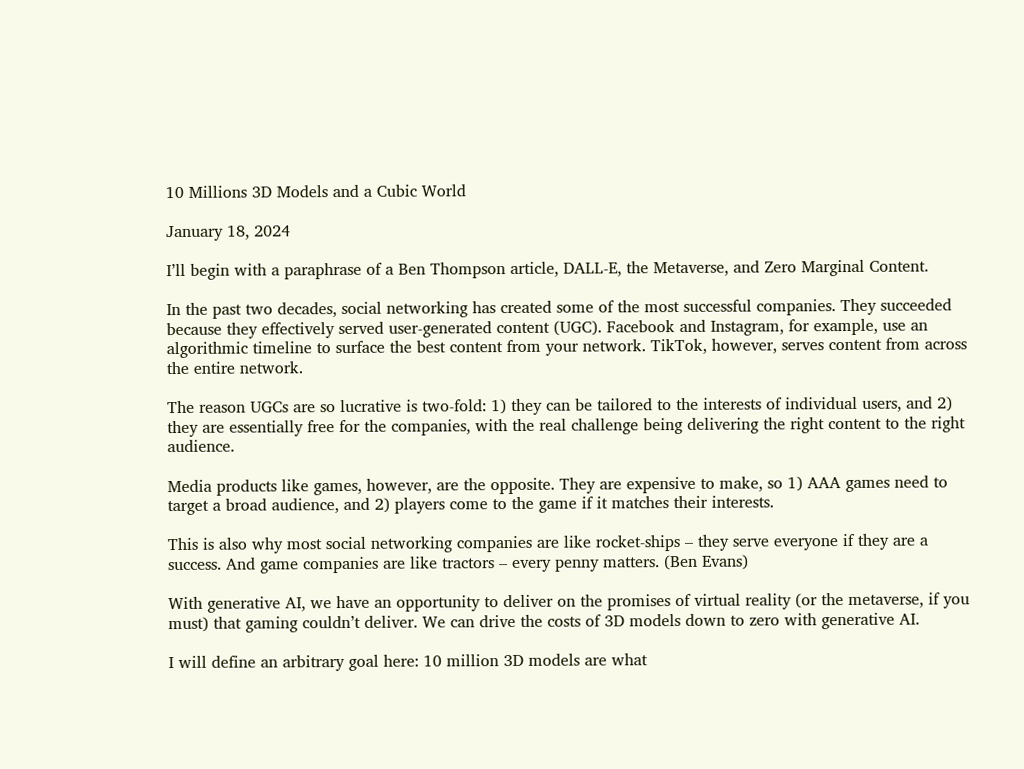10 Millions 3D Models and a Cubic World

January 18, 2024

I’ll begin with a paraphrase of a Ben Thompson article, DALL-E, the Metaverse, and Zero Marginal Content.

In the past two decades, social networking has created some of the most successful companies. They succeeded because they effectively served user-generated content (UGC). Facebook and Instagram, for example, use an algorithmic timeline to surface the best content from your network. TikTok, however, serves content from across the entire network.

The reason UGCs are so lucrative is two-fold: 1) they can be tailored to the interests of individual users, and 2) they are essentially free for the companies, with the real challenge being delivering the right content to the right audience.

Media products like games, however, are the opposite. They are expensive to make, so 1) AAA games need to target a broad audience, and 2) players come to the game if it matches their interests.

This is also why most social networking companies are like rocket-ships – they serve everyone if they are a success. And game companies are like tractors – every penny matters. (Ben Evans)

With generative AI, we have an opportunity to deliver on the promises of virtual reality (or the metaverse, if you must) that gaming couldn’t deliver. We can drive the costs of 3D models down to zero with generative AI.

I will define an arbitrary goal here: 10 million 3D models are what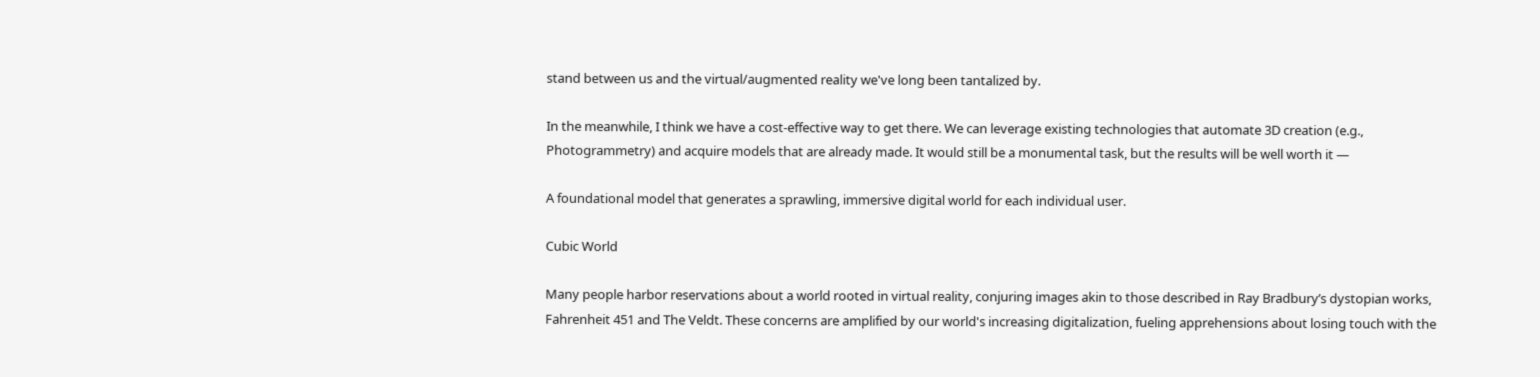stand between us and the virtual/augmented reality we've long been tantalized by.

In the meanwhile, I think we have a cost-effective way to get there. We can leverage existing technologies that automate 3D creation (e.g., Photogrammetry) and acquire models that are already made. It would still be a monumental task, but the results will be well worth it —

A foundational model that generates a sprawling, immersive digital world for each individual user.

Cubic World

Many people harbor reservations about a world rooted in virtual reality, conjuring images akin to those described in Ray Bradbury’s dystopian works, Fahrenheit 451 and The Veldt. These concerns are amplified by our world's increasing digitalization, fueling apprehensions about losing touch with the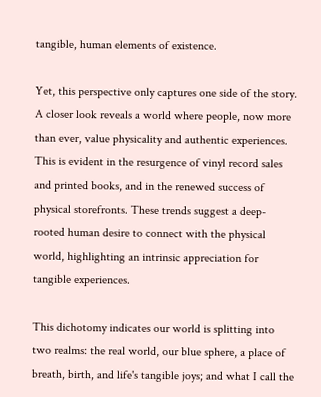tangible, human elements of existence.

Yet, this perspective only captures one side of the story. A closer look reveals a world where people, now more than ever, value physicality and authentic experiences. This is evident in the resurgence of vinyl record sales and printed books, and in the renewed success of physical storefronts. These trends suggest a deep-rooted human desire to connect with the physical world, highlighting an intrinsic appreciation for tangible experiences.

This dichotomy indicates our world is splitting into two realms: the real world, our blue sphere, a place of breath, birth, and life's tangible joys; and what I call the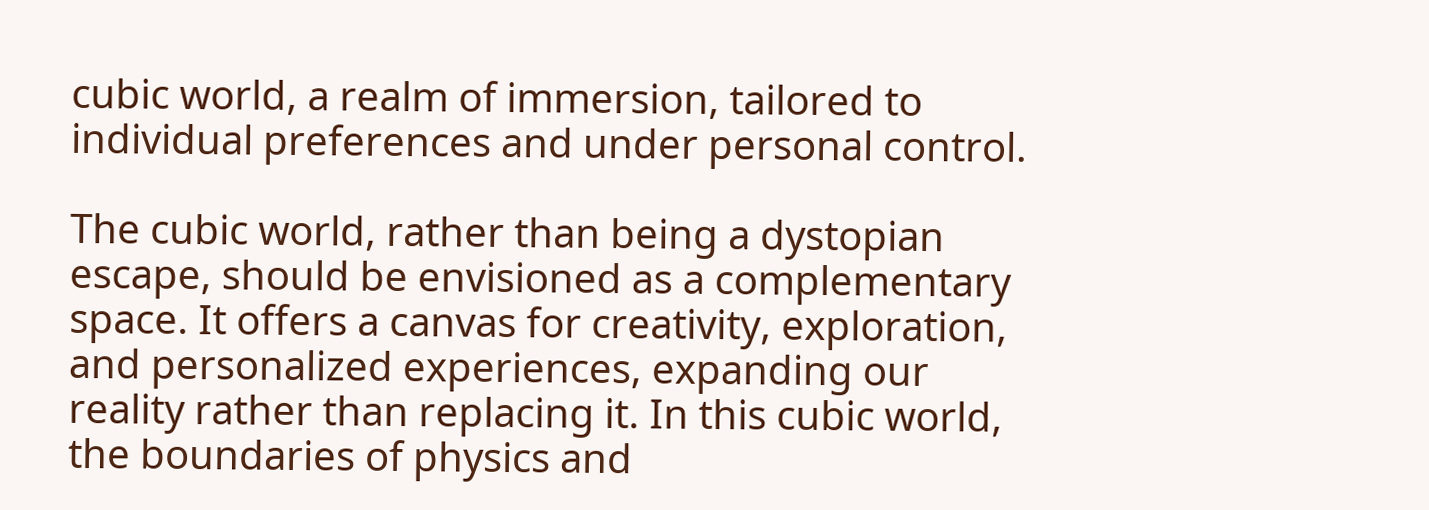cubic world, a realm of immersion, tailored to individual preferences and under personal control.

The cubic world, rather than being a dystopian escape, should be envisioned as a complementary space. It offers a canvas for creativity, exploration, and personalized experiences, expanding our reality rather than replacing it. In this cubic world, the boundaries of physics and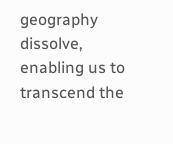geography dissolve, enabling us to transcend the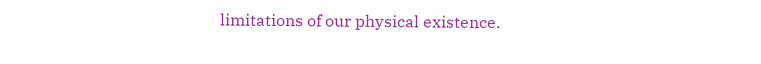limitations of our physical existence.